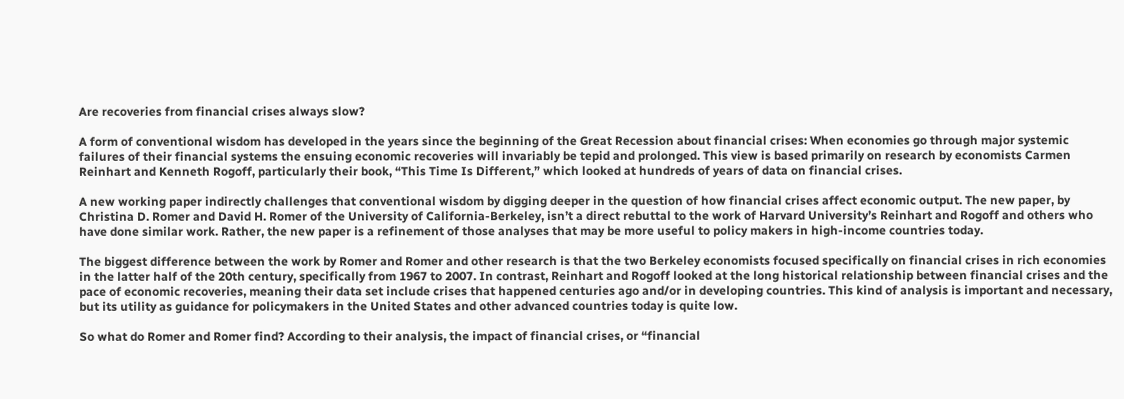Are recoveries from financial crises always slow?

A form of conventional wisdom has developed in the years since the beginning of the Great Recession about financial crises: When economies go through major systemic failures of their financial systems the ensuing economic recoveries will invariably be tepid and prolonged. This view is based primarily on research by economists Carmen Reinhart and Kenneth Rogoff, particularly their book, “This Time Is Different,” which looked at hundreds of years of data on financial crises.

A new working paper indirectly challenges that conventional wisdom by digging deeper in the question of how financial crises affect economic output. The new paper, by Christina D. Romer and David H. Romer of the University of California-Berkeley, isn’t a direct rebuttal to the work of Harvard University’s Reinhart and Rogoff and others who have done similar work. Rather, the new paper is a refinement of those analyses that may be more useful to policy makers in high-income countries today.

The biggest difference between the work by Romer and Romer and other research is that the two Berkeley economists focused specifically on financial crises in rich economies in the latter half of the 20th century, specifically from 1967 to 2007. In contrast, Reinhart and Rogoff looked at the long historical relationship between financial crises and the pace of economic recoveries, meaning their data set include crises that happened centuries ago and/or in developing countries. This kind of analysis is important and necessary, but its utility as guidance for policymakers in the United States and other advanced countries today is quite low.

So what do Romer and Romer find? According to their analysis, the impact of financial crises, or “financial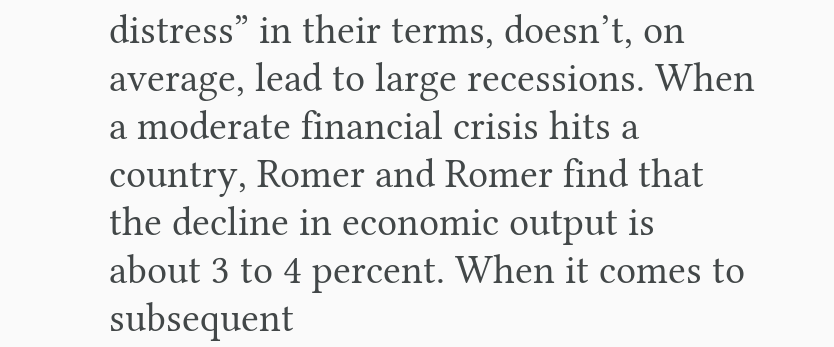distress” in their terms, doesn’t, on average, lead to large recessions. When a moderate financial crisis hits a country, Romer and Romer find that the decline in economic output is about 3 to 4 percent. When it comes to subsequent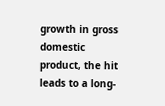growth in gross domestic product, the hit leads to a long-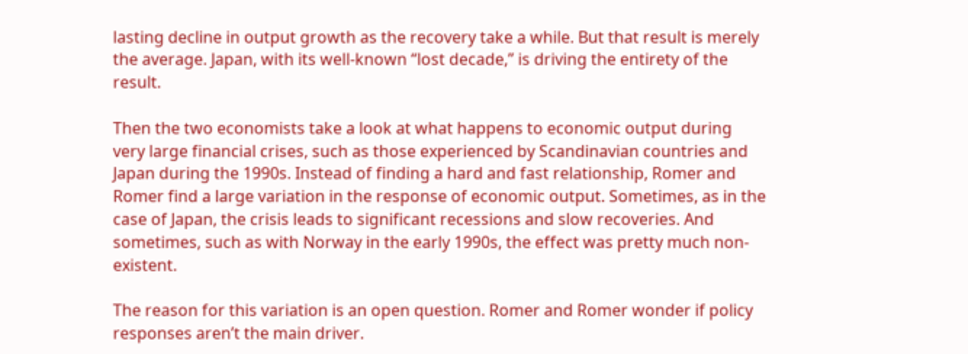lasting decline in output growth as the recovery take a while. But that result is merely the average. Japan, with its well-known “lost decade,” is driving the entirety of the result.

Then the two economists take a look at what happens to economic output during very large financial crises, such as those experienced by Scandinavian countries and Japan during the 1990s. Instead of finding a hard and fast relationship, Romer and Romer find a large variation in the response of economic output. Sometimes, as in the case of Japan, the crisis leads to significant recessions and slow recoveries. And sometimes, such as with Norway in the early 1990s, the effect was pretty much non-existent.

The reason for this variation is an open question. Romer and Romer wonder if policy responses aren’t the main driver.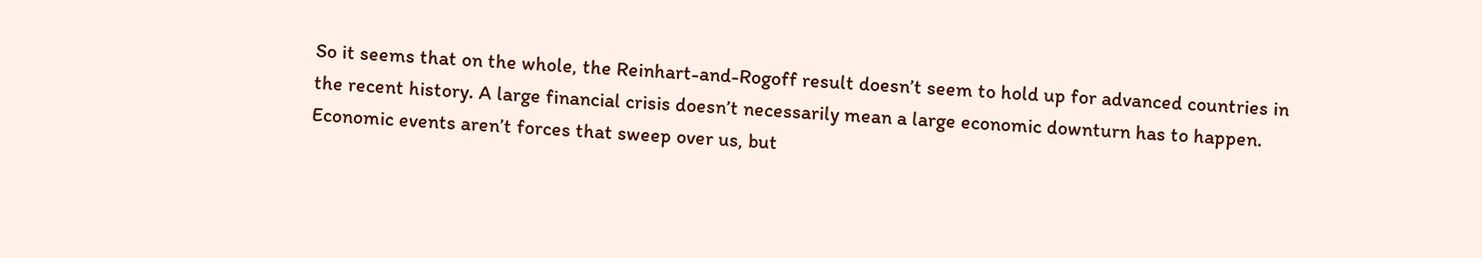So it seems that on the whole, the Reinhart-and-Rogoff result doesn’t seem to hold up for advanced countries in the recent history. A large financial crisis doesn’t necessarily mean a large economic downturn has to happen. Economic events aren’t forces that sweep over us, but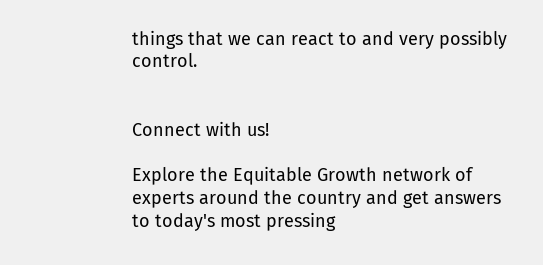things that we can react to and very possibly control.


Connect with us!

Explore the Equitable Growth network of experts around the country and get answers to today's most pressing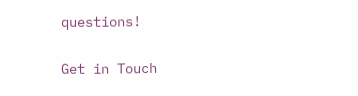questions!

Get in Touch